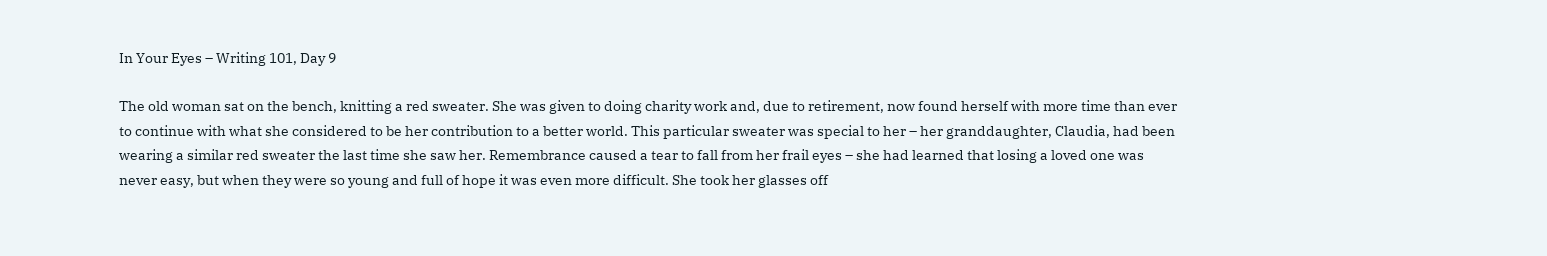In Your Eyes – Writing 101, Day 9

The old woman sat on the bench, knitting a red sweater. She was given to doing charity work and, due to retirement, now found herself with more time than ever to continue with what she considered to be her contribution to a better world. This particular sweater was special to her – her granddaughter, Claudia, had been wearing a similar red sweater the last time she saw her. Remembrance caused a tear to fall from her frail eyes – she had learned that losing a loved one was never easy, but when they were so young and full of hope it was even more difficult. She took her glasses off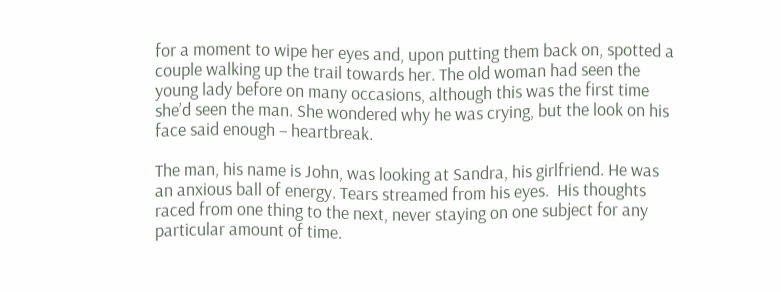for a moment to wipe her eyes and, upon putting them back on, spotted a couple walking up the trail towards her. The old woman had seen the young lady before on many occasions, although this was the first time she’d seen the man. She wondered why he was crying, but the look on his face said enough – heartbreak.

The man, his name is John, was looking at Sandra, his girlfriend. He was an anxious ball of energy. Tears streamed from his eyes.  His thoughts raced from one thing to the next, never staying on one subject for any particular amount of time.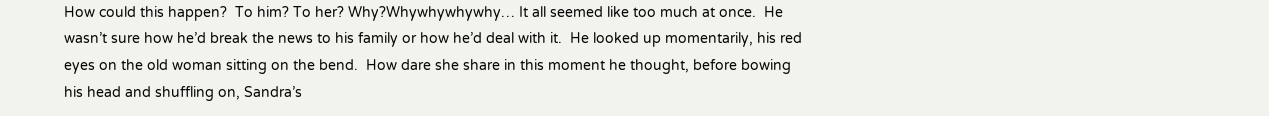How could this happen?  To him? To her? Why?Whywhywhywhy… It all seemed like too much at once.  He wasn’t sure how he’d break the news to his family or how he’d deal with it.  He looked up momentarily, his red eyes on the old woman sitting on the bend.  How dare she share in this moment he thought, before bowing his head and shuffling on, Sandra’s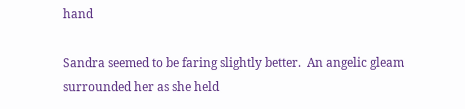hand

Sandra seemed to be faring slightly better.  An angelic gleam surrounded her as she held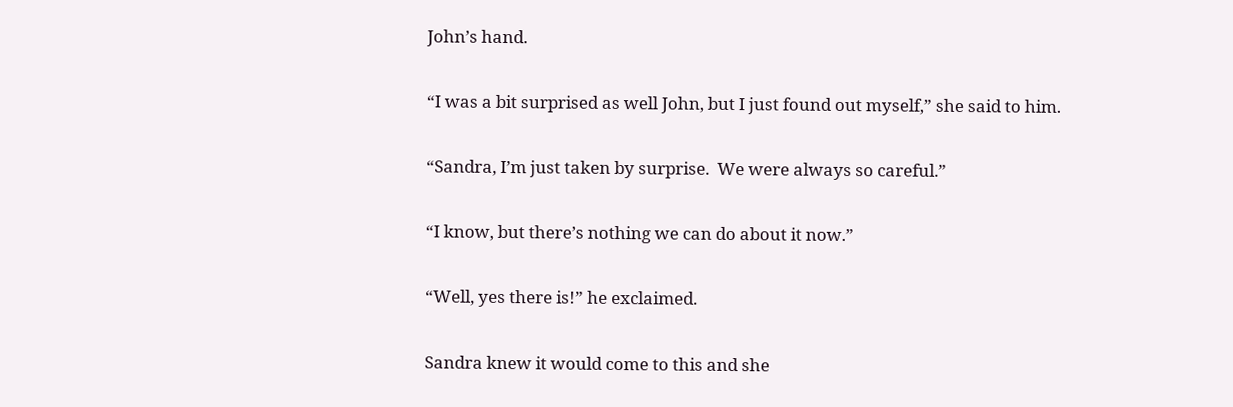John’s hand.

“I was a bit surprised as well John, but I just found out myself,” she said to him.

“Sandra, I’m just taken by surprise.  We were always so careful.”

“I know, but there’s nothing we can do about it now.”

“Well, yes there is!” he exclaimed.

Sandra knew it would come to this and she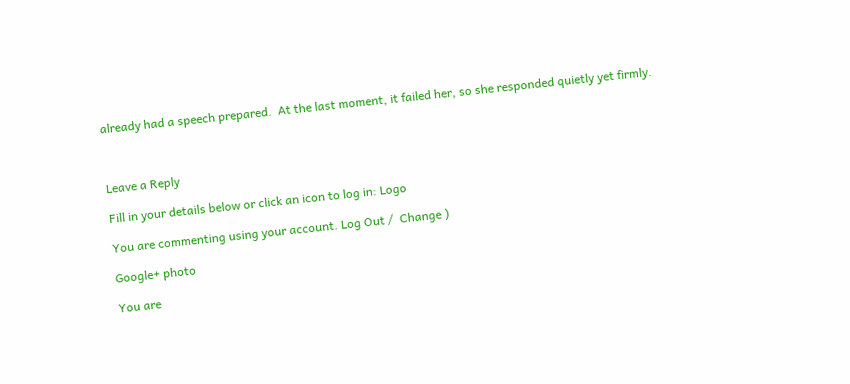already had a speech prepared.  At the last moment, it failed her, so she responded quietly yet firmly.



Leave a Reply

Fill in your details below or click an icon to log in: Logo

You are commenting using your account. Log Out /  Change )

Google+ photo

You are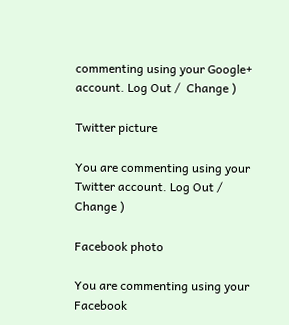commenting using your Google+ account. Log Out /  Change )

Twitter picture

You are commenting using your Twitter account. Log Out /  Change )

Facebook photo

You are commenting using your Facebook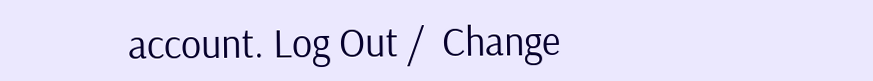account. Log Out /  Change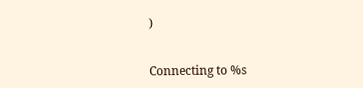)


Connecting to %s